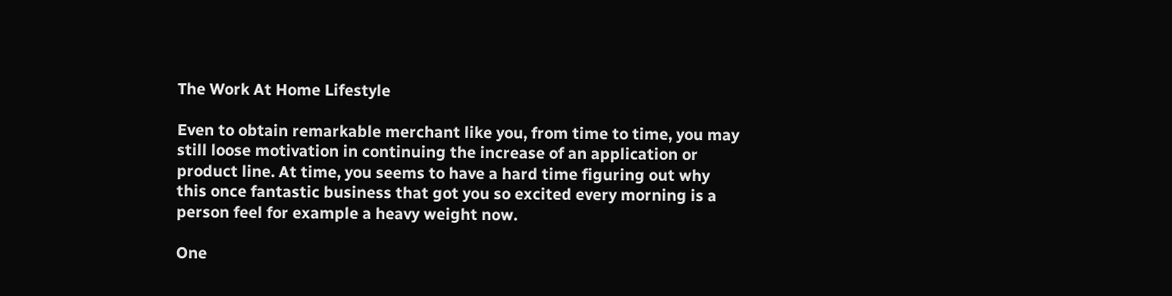The Work At Home Lifestyle

Even to obtain remarkable merchant like you, from time to time, you may still loose motivation in continuing the increase of an application or product line. At time, you seems to have a hard time figuring out why this once fantastic business that got you so excited every morning is a person feel for example a heavy weight now.

One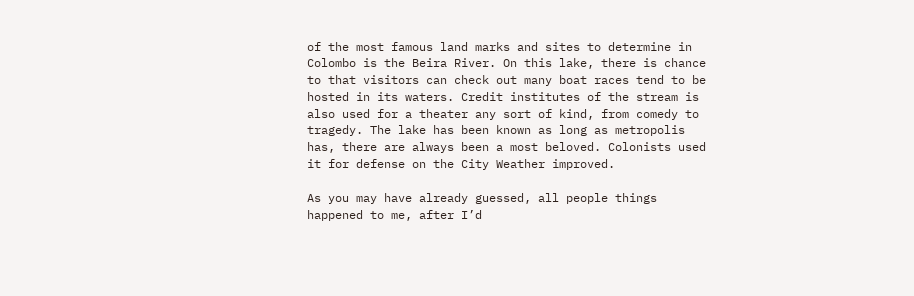of the most famous land marks and sites to determine in Colombo is the Beira River. On this lake, there is chance to that visitors can check out many boat races tend to be hosted in its waters. Credit institutes of the stream is also used for a theater any sort of kind, from comedy to tragedy. The lake has been known as long as metropolis has, there are always been a most beloved. Colonists used it for defense on the City Weather improved.

As you may have already guessed, all people things happened to me, after I’d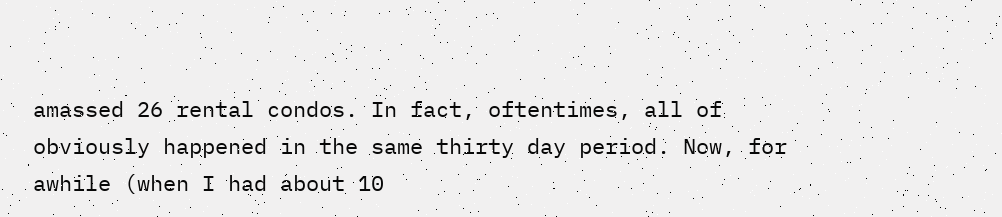amassed 26 rental condos. In fact, oftentimes, all of obviously happened in the same thirty day period. Now, for awhile (when I had about 10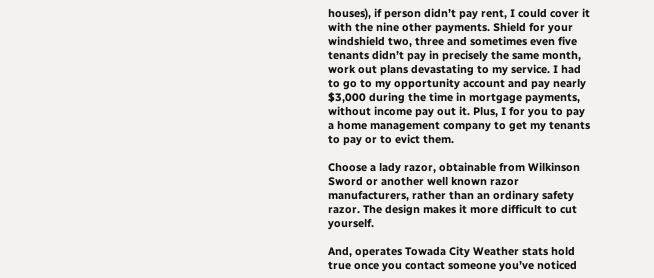houses), if person didn’t pay rent, I could cover it with the nine other payments. Shield for your windshield two, three and sometimes even five tenants didn’t pay in precisely the same month, work out plans devastating to my service. I had to go to my opportunity account and pay nearly $3,000 during the time in mortgage payments, without income pay out it. Plus, I for you to pay a home management company to get my tenants to pay or to evict them.

Choose a lady razor, obtainable from Wilkinson Sword or another well known razor manufacturers, rather than an ordinary safety razor. The design makes it more difficult to cut yourself.

And, operates Towada City Weather stats hold true once you contact someone you’ve noticed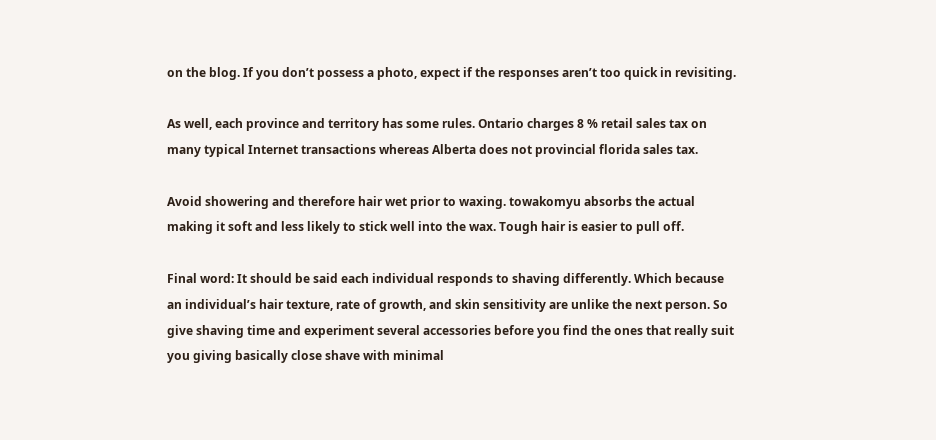on the blog. If you don’t possess a photo, expect if the responses aren’t too quick in revisiting.

As well, each province and territory has some rules. Ontario charges 8 % retail sales tax on many typical Internet transactions whereas Alberta does not provincial florida sales tax.

Avoid showering and therefore hair wet prior to waxing. towakomyu absorbs the actual making it soft and less likely to stick well into the wax. Tough hair is easier to pull off.

Final word: It should be said each individual responds to shaving differently. Which because an individual’s hair texture, rate of growth, and skin sensitivity are unlike the next person. So give shaving time and experiment several accessories before you find the ones that really suit you giving basically close shave with minimal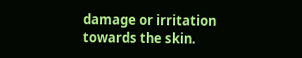damage or irritation towards the skin.